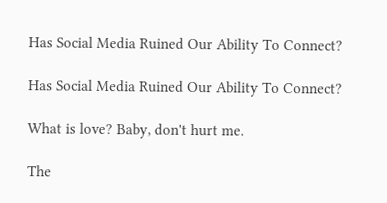Has Social Media Ruined Our Ability To Connect?

Has Social Media Ruined Our Ability To Connect?

What is love? Baby, don't hurt me.

The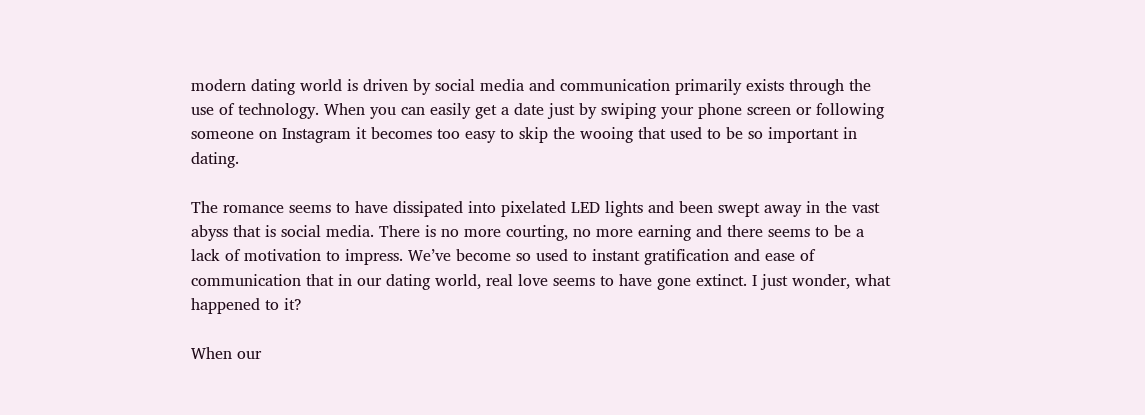modern dating world is driven by social media and communication primarily exists through the use of technology. When you can easily get a date just by swiping your phone screen or following someone on Instagram it becomes too easy to skip the wooing that used to be so important in dating.

The romance seems to have dissipated into pixelated LED lights and been swept away in the vast abyss that is social media. There is no more courting, no more earning and there seems to be a lack of motivation to impress. We’ve become so used to instant gratification and ease of communication that in our dating world, real love seems to have gone extinct. I just wonder, what happened to it?

When our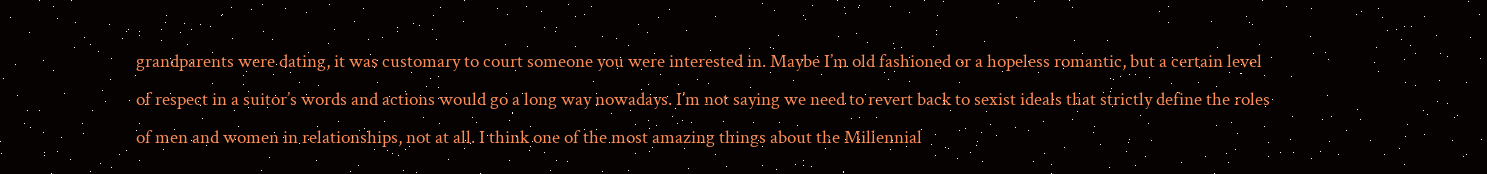grandparents were dating, it was customary to court someone you were interested in. Maybe I’m old fashioned or a hopeless romantic, but a certain level of respect in a suitor’s words and actions would go a long way nowadays. I’m not saying we need to revert back to sexist ideals that strictly define the roles of men and women in relationships, not at all. I think one of the most amazing things about the Millennial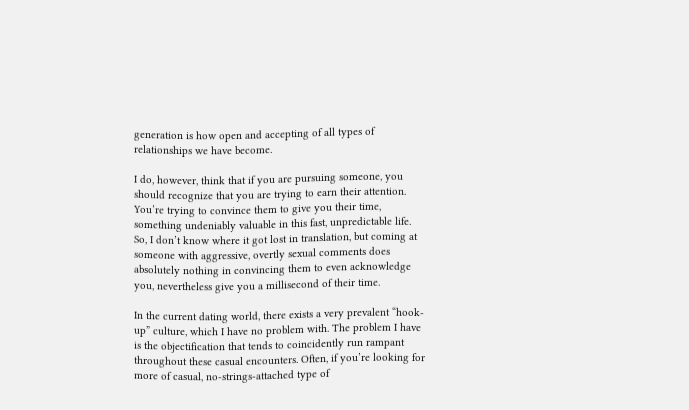generation is how open and accepting of all types of relationships we have become.

I do, however, think that if you are pursuing someone, you should recognize that you are trying to earn their attention. You’re trying to convince them to give you their time, something undeniably valuable in this fast, unpredictable life. So, I don’t know where it got lost in translation, but coming at someone with aggressive, overtly sexual comments does absolutely nothing in convincing them to even acknowledge you, nevertheless give you a millisecond of their time.

In the current dating world, there exists a very prevalent “hook-up” culture, which I have no problem with. The problem I have is the objectification that tends to coincidently run rampant throughout these casual encounters. Often, if you’re looking for more of casual, no-strings-attached type of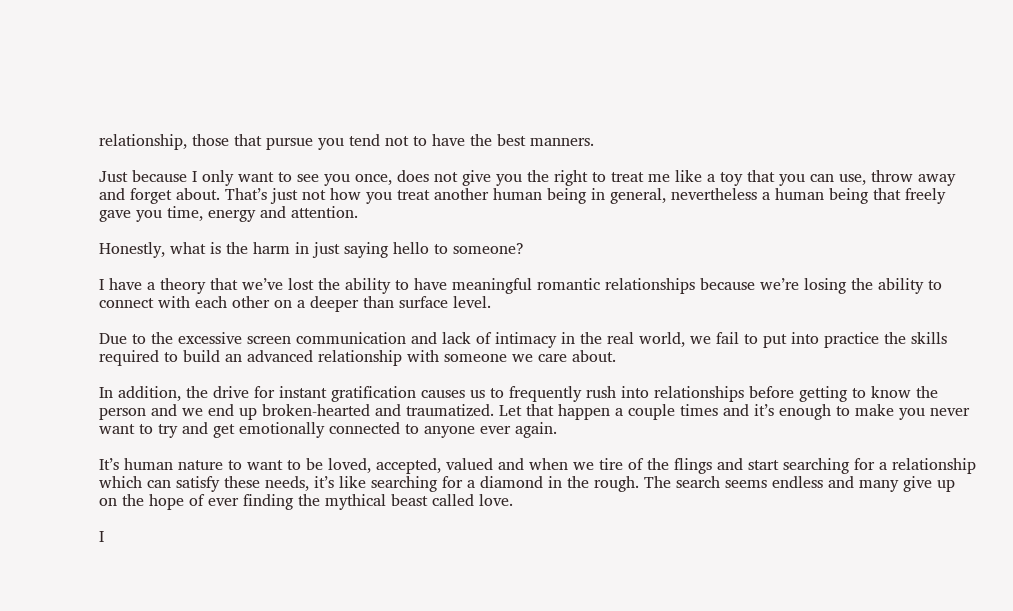relationship, those that pursue you tend not to have the best manners.

Just because I only want to see you once, does not give you the right to treat me like a toy that you can use, throw away and forget about. That’s just not how you treat another human being in general, nevertheless a human being that freely gave you time, energy and attention.

Honestly, what is the harm in just saying hello to someone?

I have a theory that we’ve lost the ability to have meaningful romantic relationships because we’re losing the ability to connect with each other on a deeper than surface level.

Due to the excessive screen communication and lack of intimacy in the real world, we fail to put into practice the skills required to build an advanced relationship with someone we care about.

In addition, the drive for instant gratification causes us to frequently rush into relationships before getting to know the person and we end up broken-hearted and traumatized. Let that happen a couple times and it’s enough to make you never want to try and get emotionally connected to anyone ever again.

It’s human nature to want to be loved, accepted, valued and when we tire of the flings and start searching for a relationship which can satisfy these needs, it’s like searching for a diamond in the rough. The search seems endless and many give up on the hope of ever finding the mythical beast called love.

I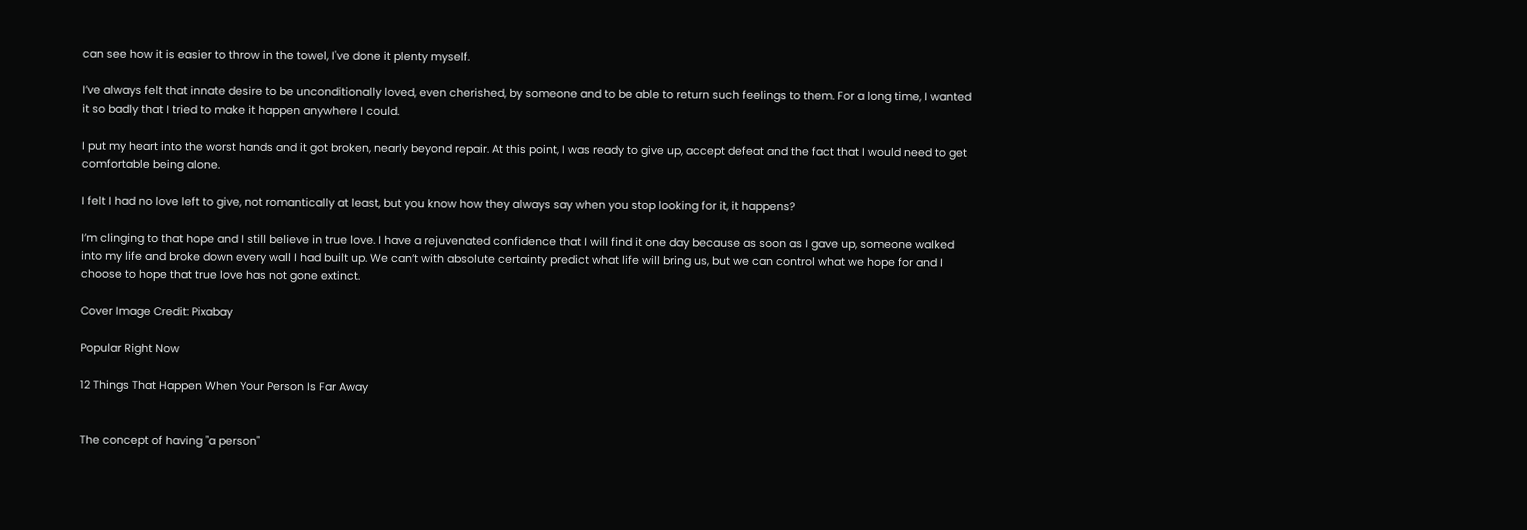can see how it is easier to throw in the towel, I've done it plenty myself.

I’ve always felt that innate desire to be unconditionally loved, even cherished, by someone and to be able to return such feelings to them. For a long time, I wanted it so badly that I tried to make it happen anywhere I could.

I put my heart into the worst hands and it got broken, nearly beyond repair. At this point, I was ready to give up, accept defeat and the fact that I would need to get comfortable being alone.

I felt I had no love left to give, not romantically at least, but you know how they always say when you stop looking for it, it happens?

I’m clinging to that hope and I still believe in true love. I have a rejuvenated confidence that I will find it one day because as soon as I gave up, someone walked into my life and broke down every wall I had built up. We can’t with absolute certainty predict what life will bring us, but we can control what we hope for and I choose to hope that true love has not gone extinct.

Cover Image Credit: Pixabay

Popular Right Now

12 Things That Happen When Your Person Is Far Away


The concept of having "a person"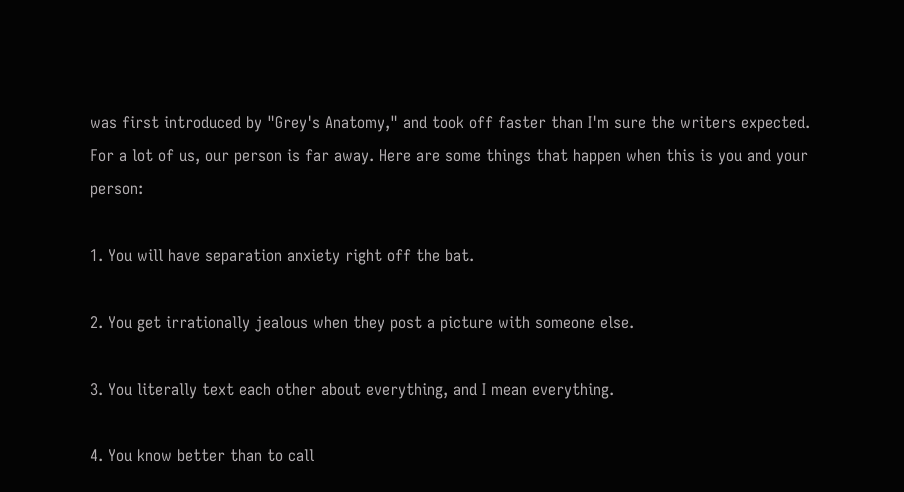was first introduced by "Grey's Anatomy," and took off faster than I'm sure the writers expected. For a lot of us, our person is far away. Here are some things that happen when this is you and your person:

1. You will have separation anxiety right off the bat.

2. You get irrationally jealous when they post a picture with someone else.

3. You literally text each other about everything, and I mean everything.

4. You know better than to call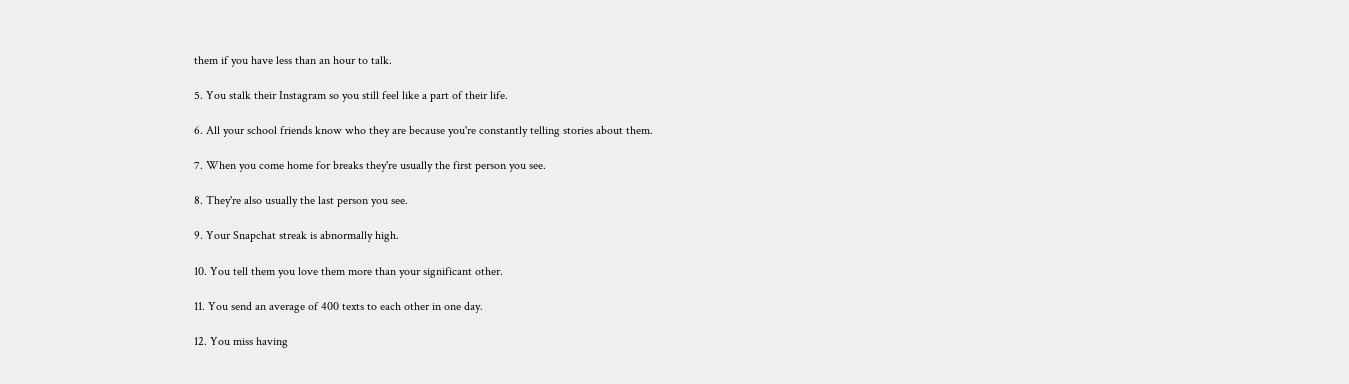them if you have less than an hour to talk.

5. You stalk their Instagram so you still feel like a part of their life.

6. All your school friends know who they are because you're constantly telling stories about them.

7. When you come home for breaks they're usually the first person you see.

8. They're also usually the last person you see.

9. Your Snapchat streak is abnormally high.

10. You tell them you love them more than your significant other.

11. You send an average of 400 texts to each other in one day.

12. You miss having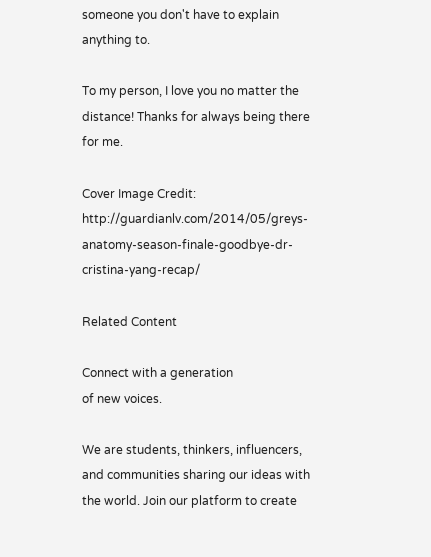someone you don't have to explain anything to.

To my person, I love you no matter the distance! Thanks for always being there for me.

Cover Image Credit: http://guardianlv.com/2014/05/greys-anatomy-season-finale-goodbye-dr-cristina-yang-recap/

Related Content

Connect with a generation
of new voices.

We are students, thinkers, influencers, and communities sharing our ideas with the world. Join our platform to create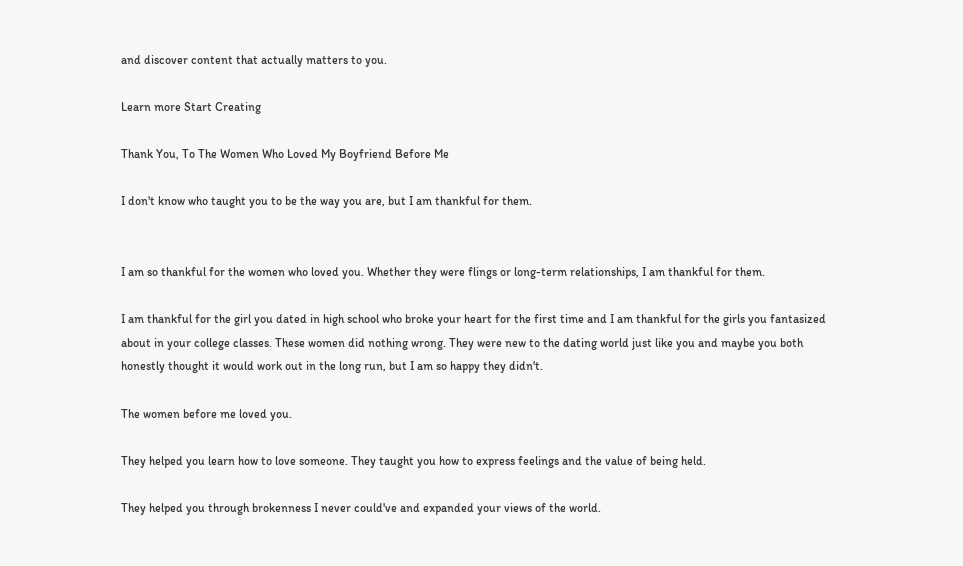and discover content that actually matters to you.

Learn more Start Creating

Thank You, To The Women Who Loved My Boyfriend Before Me

I don't know who taught you to be the way you are, but I am thankful for them.


I am so thankful for the women who loved you. Whether they were flings or long-term relationships, I am thankful for them.

I am thankful for the girl you dated in high school who broke your heart for the first time and I am thankful for the girls you fantasized about in your college classes. These women did nothing wrong. They were new to the dating world just like you and maybe you both honestly thought it would work out in the long run, but I am so happy they didn't.

The women before me loved you.

They helped you learn how to love someone. They taught you how to express feelings and the value of being held.

They helped you through brokenness I never could've and expanded your views of the world.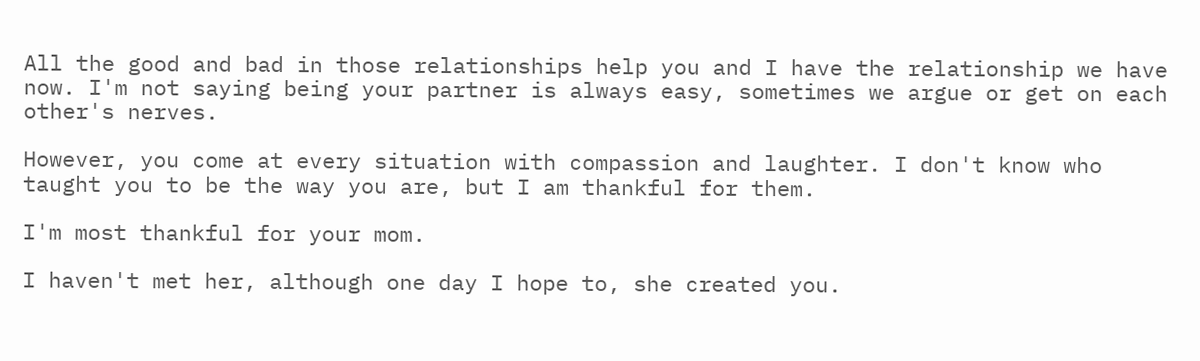All the good and bad in those relationships help you and I have the relationship we have now. I'm not saying being your partner is always easy, sometimes we argue or get on each other's nerves.

However, you come at every situation with compassion and laughter. I don't know who taught you to be the way you are, but I am thankful for them.

I'm most thankful for your mom.

I haven't met her, although one day I hope to, she created you.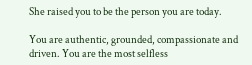She raised you to be the person you are today.

You are authentic, grounded, compassionate and driven. You are the most selfless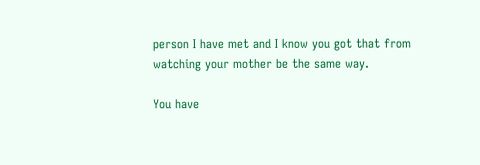person I have met and I know you got that from watching your mother be the same way.

You have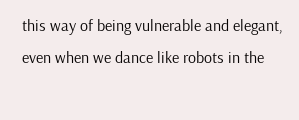this way of being vulnerable and elegant, even when we dance like robots in the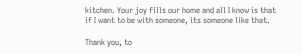kitchen. Your joy fills our home and all I know is that if I want to be with someone, its someone like that.

Thank you, to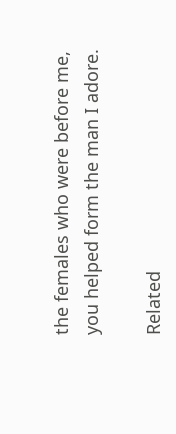the females who were before me, you helped form the man I adore.

Related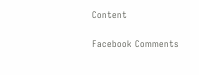Content

Facebook Comments